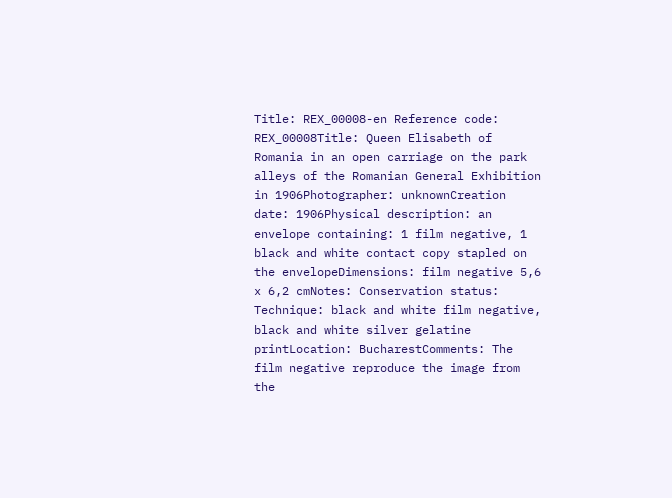Title: REX_00008-en Reference code: REX_00008Title: Queen Elisabeth of Romania in an open carriage on the park alleys of the Romanian General Exhibition in 1906Photographer: unknownCreation date: 1906Physical description: an envelope containing: 1 film negative, 1 black and white contact copy stapled on the envelopeDimensions: film negative 5,6 x 6,2 cmNotes: Conservation status: Technique: black and white film negative, black and white silver gelatine printLocation: BucharestComments: The film negative reproduce the image from the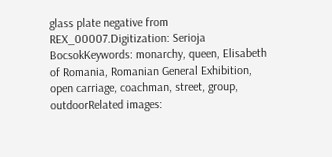glass plate negative from REX_00007.Digitization: Serioja BocsokKeywords: monarchy, queen, Elisabeth of Romania, Romanian General Exhibition, open carriage, coachman, street, group, outdoorRelated images: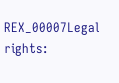REX_00007Legal rights: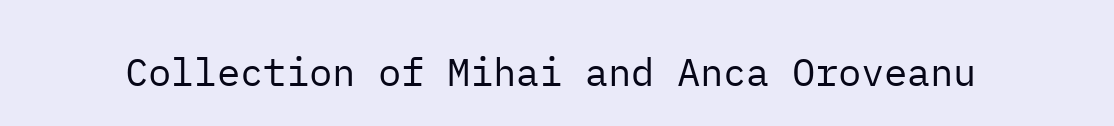Collection of Mihai and Anca Oroveanu